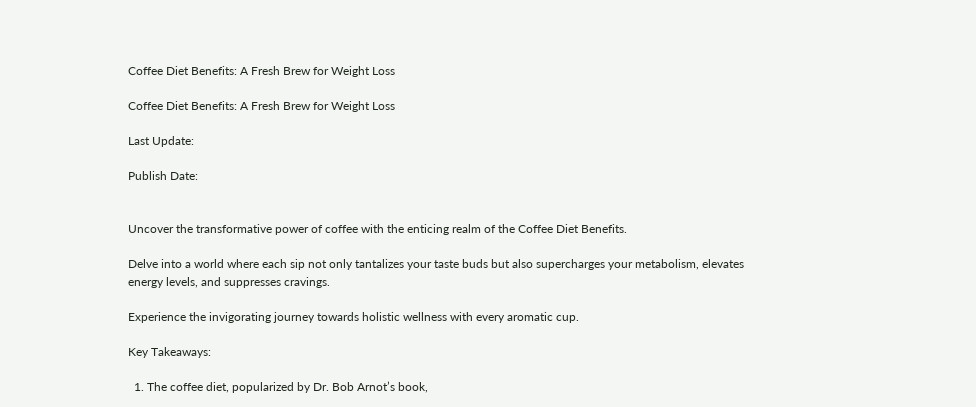Coffee Diet Benefits: A Fresh Brew for Weight Loss

Coffee Diet Benefits: A Fresh Brew for Weight Loss

Last Update:

Publish Date:


Uncover the transformative power of coffee with the enticing realm of the Coffee Diet Benefits.

Delve into a world where each sip not only tantalizes your taste buds but also supercharges your metabolism, elevates energy levels, and suppresses cravings.

Experience the invigorating journey towards holistic wellness with every aromatic cup.

Key Takeaways:

  1. The coffee diet, popularized by Dr. Bob Arnot’s book,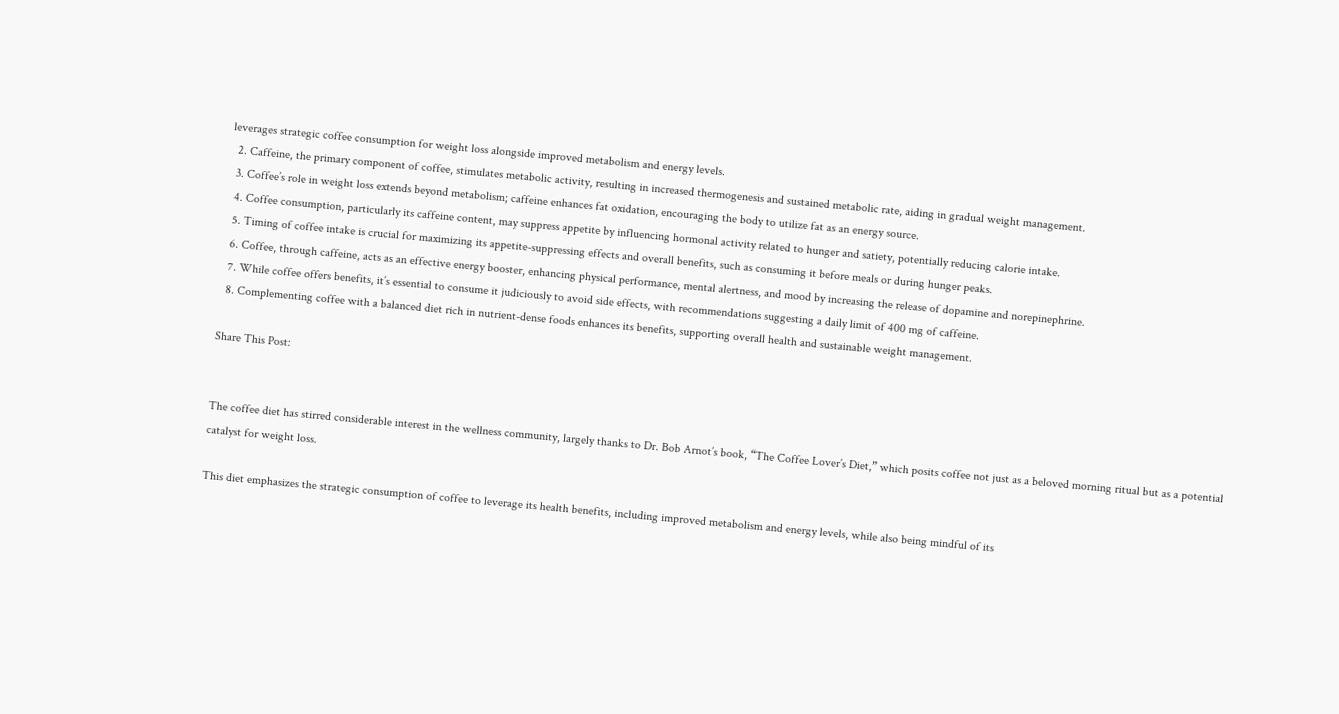leverages strategic coffee consumption for weight loss alongside improved metabolism and energy levels.
  2. Caffeine, the primary component of coffee, stimulates metabolic activity, resulting in increased thermogenesis and sustained metabolic rate, aiding in gradual weight management.
  3. Coffee’s role in weight loss extends beyond metabolism; caffeine enhances fat oxidation, encouraging the body to utilize fat as an energy source.
  4. Coffee consumption, particularly its caffeine content, may suppress appetite by influencing hormonal activity related to hunger and satiety, potentially reducing calorie intake.
  5. Timing of coffee intake is crucial for maximizing its appetite-suppressing effects and overall benefits, such as consuming it before meals or during hunger peaks.
  6. Coffee, through caffeine, acts as an effective energy booster, enhancing physical performance, mental alertness, and mood by increasing the release of dopamine and norepinephrine.
  7. While coffee offers benefits, it’s essential to consume it judiciously to avoid side effects, with recommendations suggesting a daily limit of 400 mg of caffeine.
  8. Complementing coffee with a balanced diet rich in nutrient-dense foods enhances its benefits, supporting overall health and sustainable weight management.

Share This Post:


The coffee diet has stirred considerable interest in the wellness community, largely thanks to Dr. Bob Arnot’s book, “The Coffee Lover’s Diet,” which posits coffee not just as a beloved morning ritual but as a potential catalyst for weight loss.

This diet emphasizes the strategic consumption of coffee to leverage its health benefits, including improved metabolism and energy levels, while also being mindful of its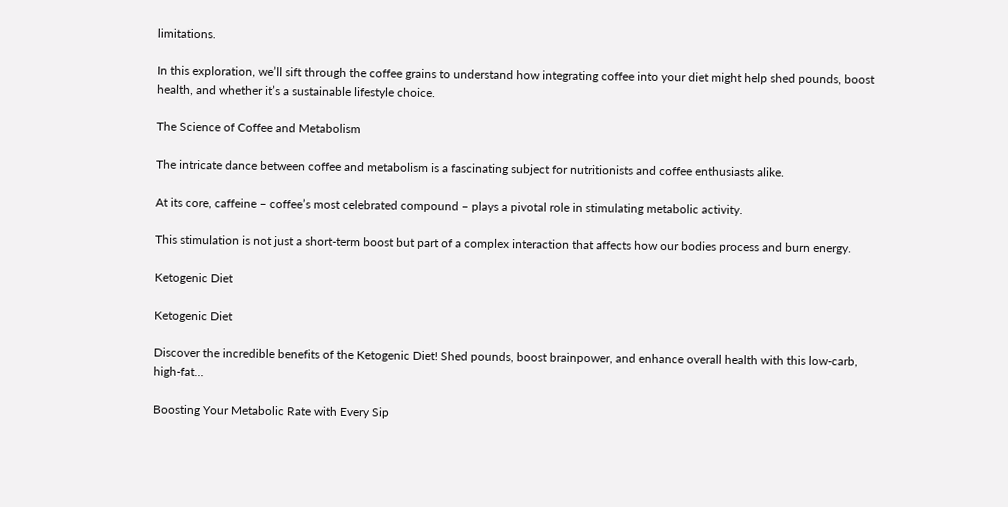limitations.

In this exploration, we’ll sift through the coffee grains to understand how integrating coffee into your diet might help shed pounds, boost health, and whether it’s a sustainable lifestyle choice.

The Science of Coffee and Metabolism

The intricate dance between coffee and metabolism is a fascinating subject for nutritionists and coffee enthusiasts alike.

At its core, caffeine – coffee’s most celebrated compound – plays a pivotal role in stimulating metabolic activity.

This stimulation is not just a short-term boost but part of a complex interaction that affects how our bodies process and burn energy.

Ketogenic Diet

Ketogenic Diet

Discover the incredible benefits of the Ketogenic Diet! Shed pounds, boost brainpower, and enhance overall health with this low-carb, high-fat…

Boosting Your Metabolic Rate with Every Sip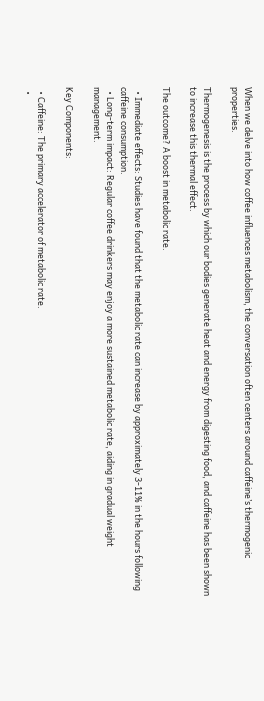When we delve into how coffee influences metabolism, the conversation often centers around caffeine’s thermogenic properties.

Thermogenesis is the process by which our bodies generate heat and energy from digesting food, and caffeine has been shown to increase this thermal effect.

The outcome? A boost in metabolic rate.

  • Immediate effects: Studies have found that the metabolic rate can increase by approximately 3-11% in the hours following caffeine consumption.
  • Long-term impact: Regular coffee drinkers may enjoy a more sustained metabolic rate, aiding in gradual weight management.

Key Components:

  • Caffeine: The primary accelerator of metabolic rate.
  •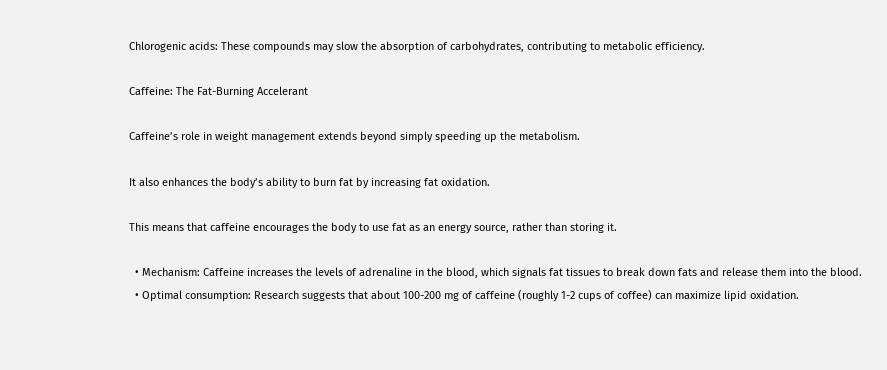Chlorogenic acids: These compounds may slow the absorption of carbohydrates, contributing to metabolic efficiency.

Caffeine: The Fat-Burning Accelerant

Caffeine’s role in weight management extends beyond simply speeding up the metabolism.

It also enhances the body’s ability to burn fat by increasing fat oxidation.

This means that caffeine encourages the body to use fat as an energy source, rather than storing it.

  • Mechanism: Caffeine increases the levels of adrenaline in the blood, which signals fat tissues to break down fats and release them into the blood.
  • Optimal consumption: Research suggests that about 100-200 mg of caffeine (roughly 1-2 cups of coffee) can maximize lipid oxidation.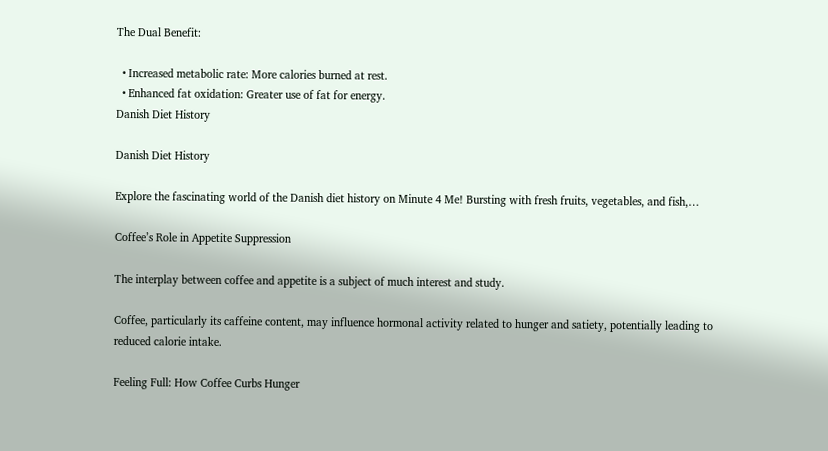The Dual Benefit:

  • Increased metabolic rate: More calories burned at rest.
  • Enhanced fat oxidation: Greater use of fat for energy.
Danish Diet History

Danish Diet History

Explore the fascinating world of the Danish diet history on Minute 4 Me! Bursting with fresh fruits, vegetables, and fish,…

Coffee’s Role in Appetite Suppression

The interplay between coffee and appetite is a subject of much interest and study.

Coffee, particularly its caffeine content, may influence hormonal activity related to hunger and satiety, potentially leading to reduced calorie intake.

Feeling Full: How Coffee Curbs Hunger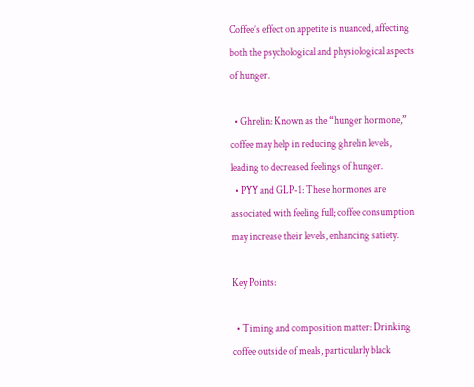Coffee’s effect on appetite is nuanced, affecting both the psychological and physiological aspects of hunger.

  • Ghrelin: Known as the “hunger hormone,” coffee may help in reducing ghrelin levels, leading to decreased feelings of hunger.
  • PYY and GLP-1: These hormones are associated with feeling full; coffee consumption may increase their levels, enhancing satiety.

Key Points:

  • Timing and composition matter: Drinking coffee outside of meals, particularly black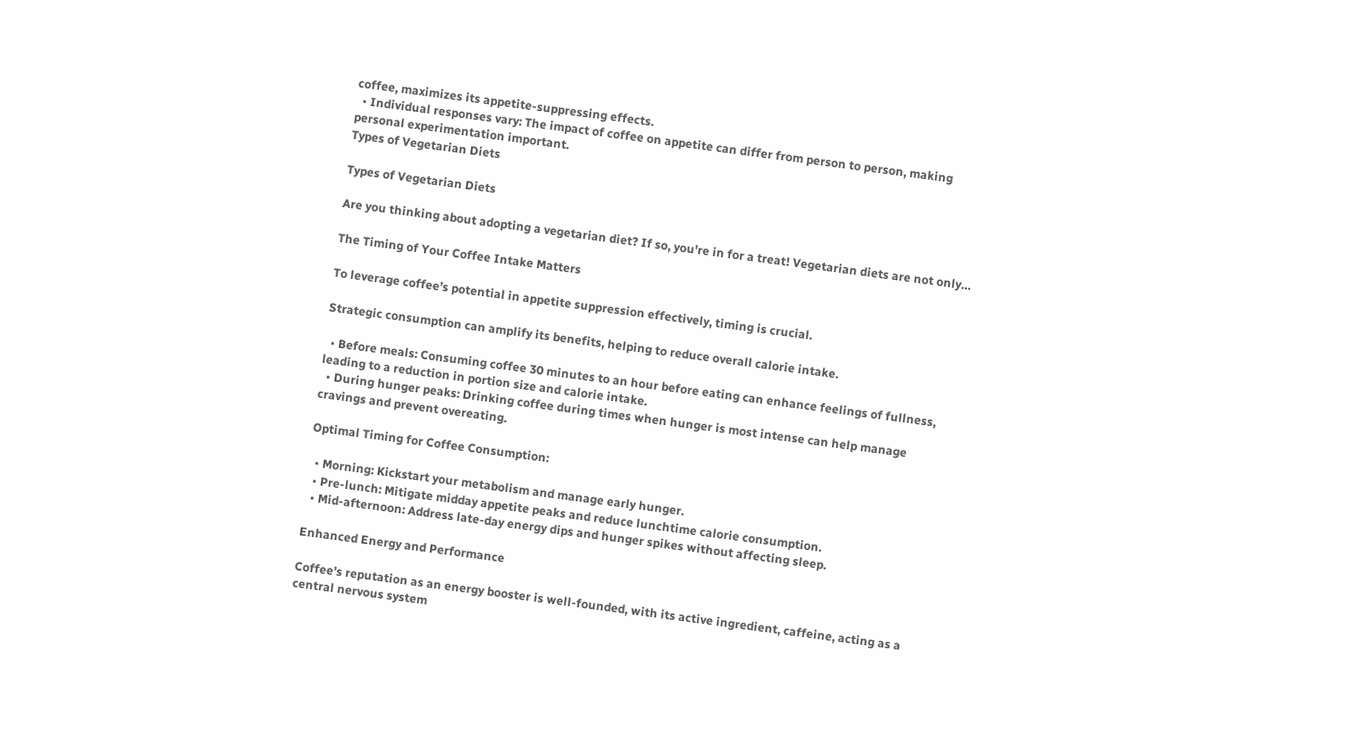coffee, maximizes its appetite-suppressing effects.
  • Individual responses vary: The impact of coffee on appetite can differ from person to person, making personal experimentation important.
Types of Vegetarian Diets

Types of Vegetarian Diets

Are you thinking about adopting a vegetarian diet? If so, you're in for a treat! Vegetarian diets are not only…

The Timing of Your Coffee Intake Matters

To leverage coffee’s potential in appetite suppression effectively, timing is crucial.

Strategic consumption can amplify its benefits, helping to reduce overall calorie intake.

  • Before meals: Consuming coffee 30 minutes to an hour before eating can enhance feelings of fullness, leading to a reduction in portion size and calorie intake.
  • During hunger peaks: Drinking coffee during times when hunger is most intense can help manage cravings and prevent overeating.

Optimal Timing for Coffee Consumption:

  • Morning: Kickstart your metabolism and manage early hunger.
  • Pre-lunch: Mitigate midday appetite peaks and reduce lunchtime calorie consumption.
  • Mid-afternoon: Address late-day energy dips and hunger spikes without affecting sleep.

Enhanced Energy and Performance

Coffee’s reputation as an energy booster is well-founded, with its active ingredient, caffeine, acting as a central nervous system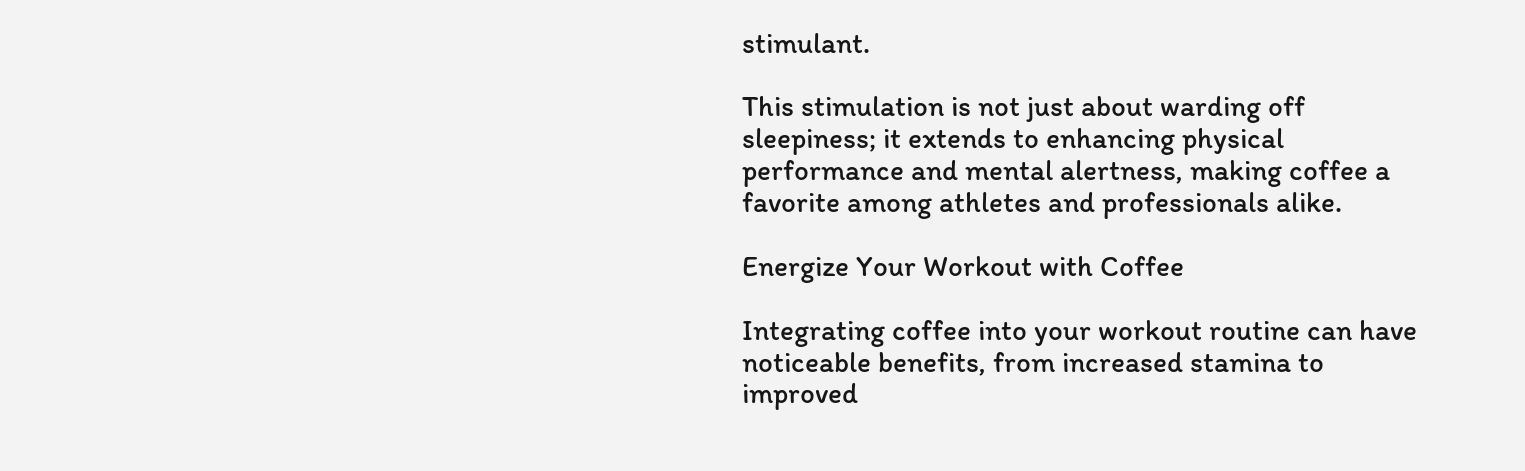stimulant.

This stimulation is not just about warding off sleepiness; it extends to enhancing physical performance and mental alertness, making coffee a favorite among athletes and professionals alike.

Energize Your Workout with Coffee

Integrating coffee into your workout routine can have noticeable benefits, from increased stamina to improved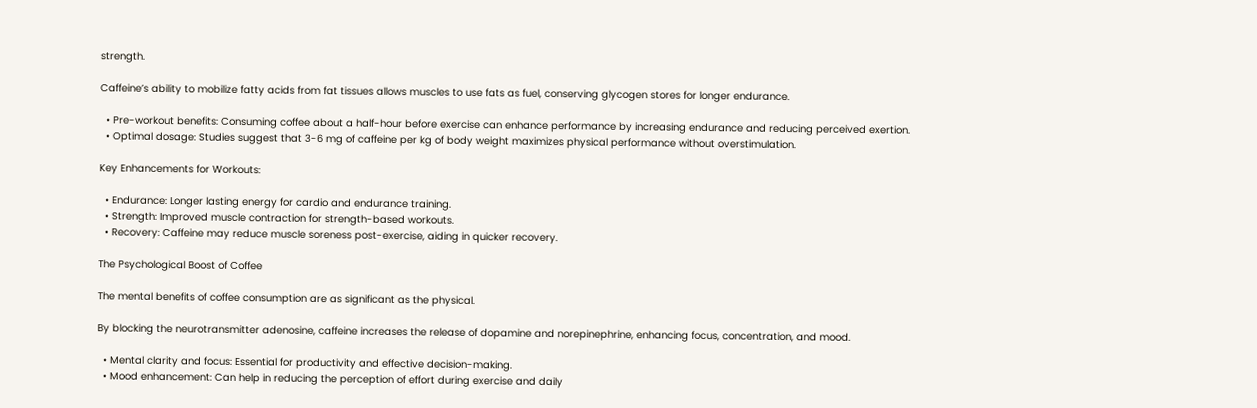strength.

Caffeine’s ability to mobilize fatty acids from fat tissues allows muscles to use fats as fuel, conserving glycogen stores for longer endurance.

  • Pre-workout benefits: Consuming coffee about a half-hour before exercise can enhance performance by increasing endurance and reducing perceived exertion.
  • Optimal dosage: Studies suggest that 3-6 mg of caffeine per kg of body weight maximizes physical performance without overstimulation.

Key Enhancements for Workouts:

  • Endurance: Longer lasting energy for cardio and endurance training.
  • Strength: Improved muscle contraction for strength-based workouts.
  • Recovery: Caffeine may reduce muscle soreness post-exercise, aiding in quicker recovery.

The Psychological Boost of Coffee

The mental benefits of coffee consumption are as significant as the physical.

By blocking the neurotransmitter adenosine, caffeine increases the release of dopamine and norepinephrine, enhancing focus, concentration, and mood.

  • Mental clarity and focus: Essential for productivity and effective decision-making.
  • Mood enhancement: Can help in reducing the perception of effort during exercise and daily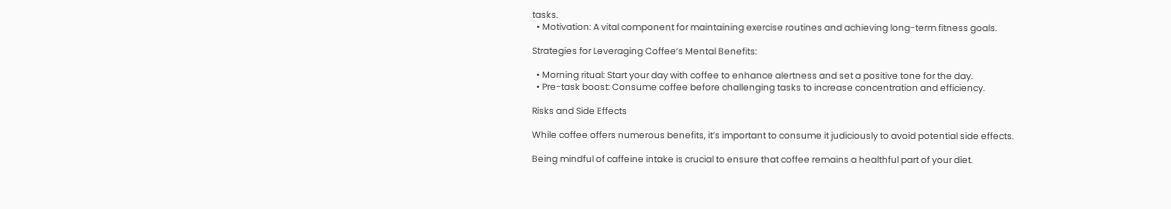tasks.
  • Motivation: A vital component for maintaining exercise routines and achieving long-term fitness goals.

Strategies for Leveraging Coffee’s Mental Benefits:

  • Morning ritual: Start your day with coffee to enhance alertness and set a positive tone for the day.
  • Pre-task boost: Consume coffee before challenging tasks to increase concentration and efficiency.

Risks and Side Effects

While coffee offers numerous benefits, it’s important to consume it judiciously to avoid potential side effects.

Being mindful of caffeine intake is crucial to ensure that coffee remains a healthful part of your diet.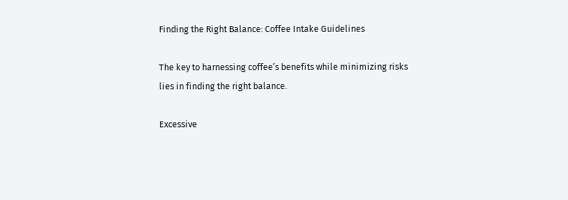Finding the Right Balance: Coffee Intake Guidelines

The key to harnessing coffee’s benefits while minimizing risks lies in finding the right balance.

Excessive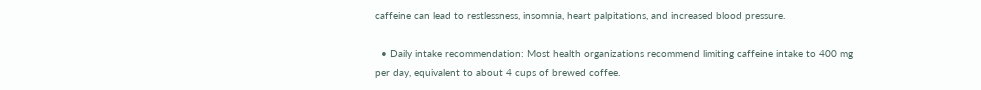caffeine can lead to restlessness, insomnia, heart palpitations, and increased blood pressure.

  • Daily intake recommendation: Most health organizations recommend limiting caffeine intake to 400 mg per day, equivalent to about 4 cups of brewed coffee.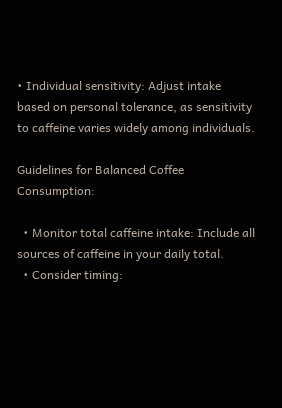• Individual sensitivity: Adjust intake based on personal tolerance, as sensitivity to caffeine varies widely among individuals.

Guidelines for Balanced Coffee Consumption:

  • Monitor total caffeine intake: Include all sources of caffeine in your daily total.
  • Consider timing: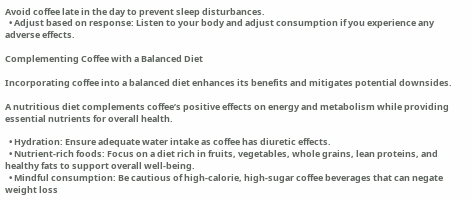Avoid coffee late in the day to prevent sleep disturbances.
  • Adjust based on response: Listen to your body and adjust consumption if you experience any adverse effects.

Complementing Coffee with a Balanced Diet

Incorporating coffee into a balanced diet enhances its benefits and mitigates potential downsides.

A nutritious diet complements coffee’s positive effects on energy and metabolism while providing essential nutrients for overall health.

  • Hydration: Ensure adequate water intake as coffee has diuretic effects.
  • Nutrient-rich foods: Focus on a diet rich in fruits, vegetables, whole grains, lean proteins, and healthy fats to support overall well-being.
  • Mindful consumption: Be cautious of high-calorie, high-sugar coffee beverages that can negate weight loss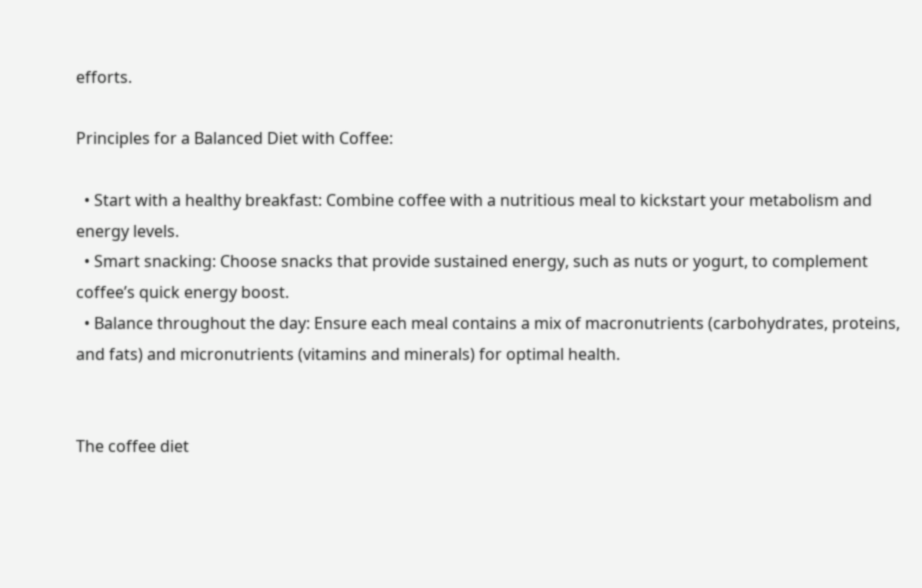efforts.

Principles for a Balanced Diet with Coffee:

  • Start with a healthy breakfast: Combine coffee with a nutritious meal to kickstart your metabolism and energy levels.
  • Smart snacking: Choose snacks that provide sustained energy, such as nuts or yogurt, to complement coffee’s quick energy boost.
  • Balance throughout the day: Ensure each meal contains a mix of macronutrients (carbohydrates, proteins, and fats) and micronutrients (vitamins and minerals) for optimal health.


The coffee diet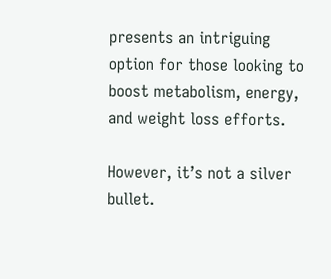presents an intriguing option for those looking to boost metabolism, energy, and weight loss efforts.

However, it’s not a silver bullet.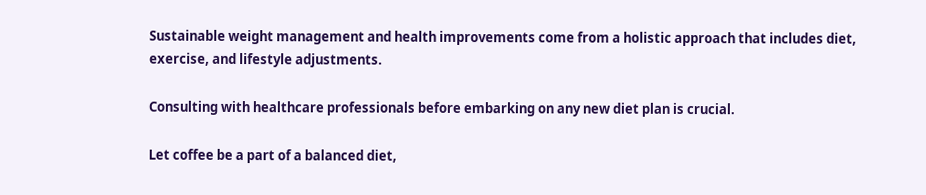Sustainable weight management and health improvements come from a holistic approach that includes diet, exercise, and lifestyle adjustments.

Consulting with healthcare professionals before embarking on any new diet plan is crucial.

Let coffee be a part of a balanced diet,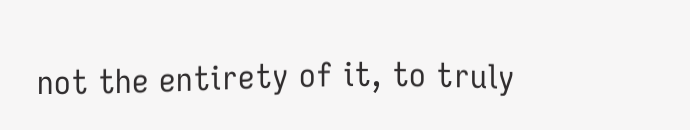not the entirety of it, to truly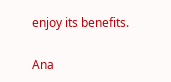enjoy its benefits.

Ana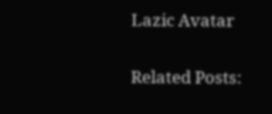Lazic Avatar

Related Posts: